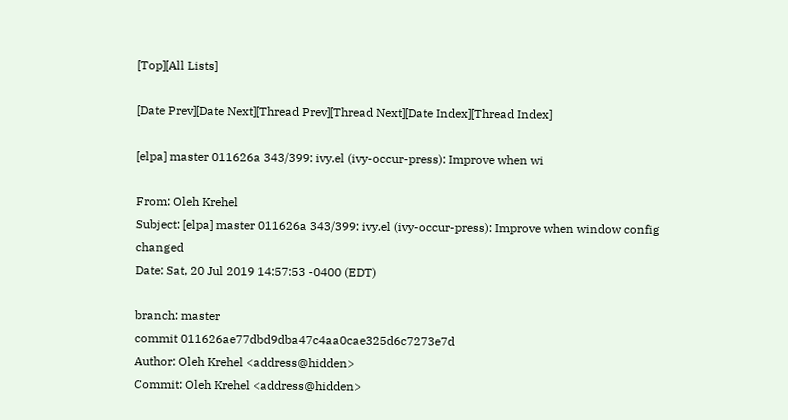[Top][All Lists]

[Date Prev][Date Next][Thread Prev][Thread Next][Date Index][Thread Index]

[elpa] master 011626a 343/399: ivy.el (ivy-occur-press): Improve when wi

From: Oleh Krehel
Subject: [elpa] master 011626a 343/399: ivy.el (ivy-occur-press): Improve when window config changed
Date: Sat, 20 Jul 2019 14:57:53 -0400 (EDT)

branch: master
commit 011626ae77dbd9dba47c4aa0cae325d6c7273e7d
Author: Oleh Krehel <address@hidden>
Commit: Oleh Krehel <address@hidden>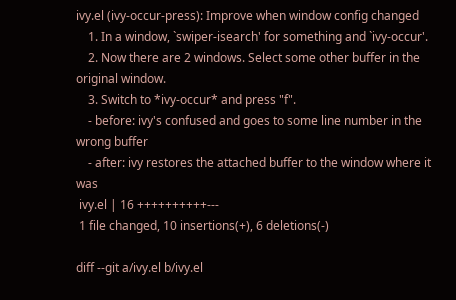ivy.el (ivy-occur-press): Improve when window config changed
    1. In a window, `swiper-isearch' for something and `ivy-occur'.
    2. Now there are 2 windows. Select some other buffer in the original window.
    3. Switch to *ivy-occur* and press "f".
    - before: ivy's confused and goes to some line number in the wrong buffer
    - after: ivy restores the attached buffer to the window where it was
 ivy.el | 16 ++++++++++---
 1 file changed, 10 insertions(+), 6 deletions(-)

diff --git a/ivy.el b/ivy.el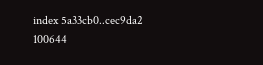index 5a33cb0..cec9da2 100644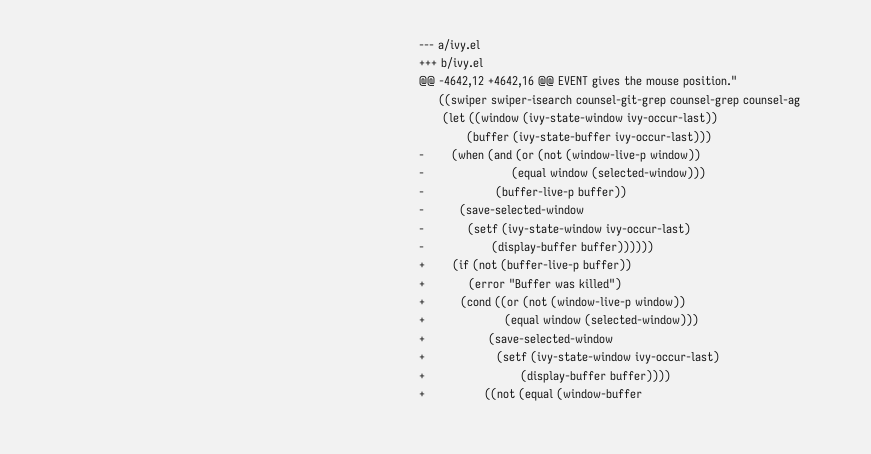--- a/ivy.el
+++ b/ivy.el
@@ -4642,12 +4642,16 @@ EVENT gives the mouse position."
     ((swiper swiper-isearch counsel-git-grep counsel-grep counsel-ag
      (let ((window (ivy-state-window ivy-occur-last))
            (buffer (ivy-state-buffer ivy-occur-last)))
-       (when (and (or (not (window-live-p window))
-                      (equal window (selected-window)))
-                  (buffer-live-p buffer))
-         (save-selected-window
-           (setf (ivy-state-window ivy-occur-last)
-                 (display-buffer buffer))))))
+       (if (not (buffer-live-p buffer))
+           (error "Buffer was killed")
+         (cond ((or (not (window-live-p window))
+                    (equal window (selected-window)))
+                (save-selected-window
+                  (setf (ivy-state-window ivy-occur-last)
+                        (display-buffer buffer))))
+               ((not (equal (window-buffer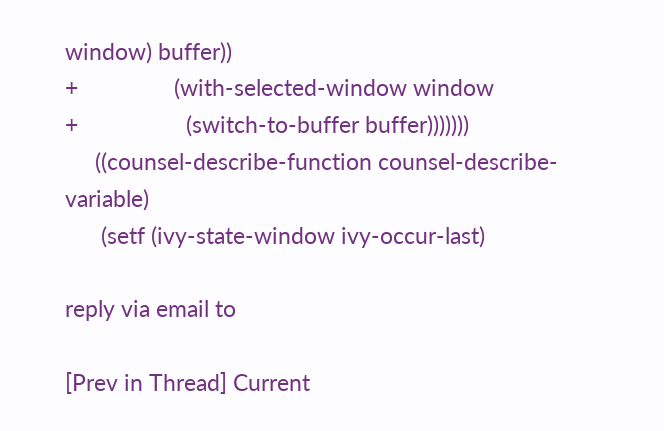window) buffer))
+                (with-selected-window window
+                  (switch-to-buffer buffer)))))))
     ((counsel-describe-function counsel-describe-variable)
      (setf (ivy-state-window ivy-occur-last)

reply via email to

[Prev in Thread] Current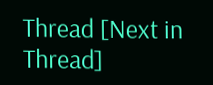Thread [Next in Thread]